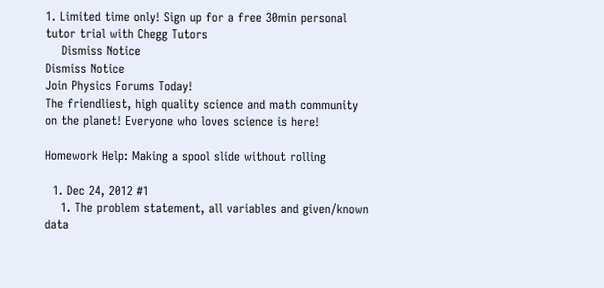1. Limited time only! Sign up for a free 30min personal tutor trial with Chegg Tutors
    Dismiss Notice
Dismiss Notice
Join Physics Forums Today!
The friendliest, high quality science and math community on the planet! Everyone who loves science is here!

Homework Help: Making a spool slide without rolling

  1. Dec 24, 2012 #1
    1. The problem statement, all variables and given/known data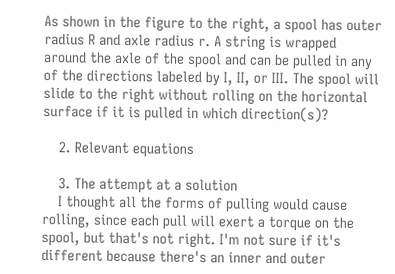As shown in the figure to the right, a spool has outer radius R and axle radius r. A string is wrapped around the axle of the spool and can be pulled in any of the directions labeled by I, II, or III. The spool will slide to the right without rolling on the horizontal surface if it is pulled in which direction(s)?

    2. Relevant equations

    3. The attempt at a solution
    I thought all the forms of pulling would cause rolling, since each pull will exert a torque on the spool, but that's not right. I'm not sure if it's different because there's an inner and outer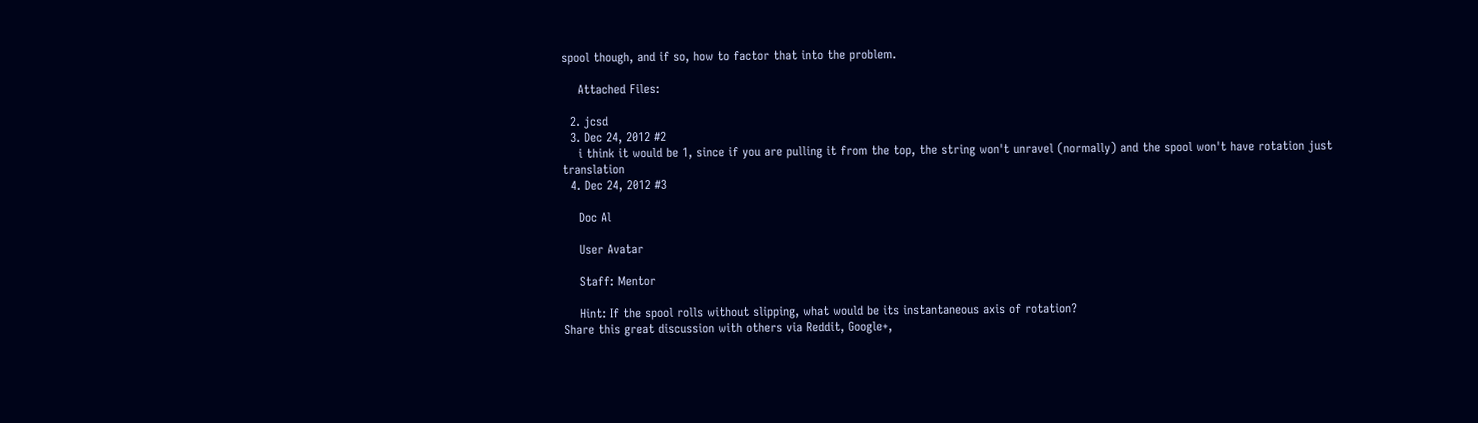spool though, and if so, how to factor that into the problem.

    Attached Files:

  2. jcsd
  3. Dec 24, 2012 #2
    i think it would be 1, since if you are pulling it from the top, the string won't unravel (normally) and the spool won't have rotation just translation
  4. Dec 24, 2012 #3

    Doc Al

    User Avatar

    Staff: Mentor

    Hint: If the spool rolls without slipping, what would be its instantaneous axis of rotation?
Share this great discussion with others via Reddit, Google+,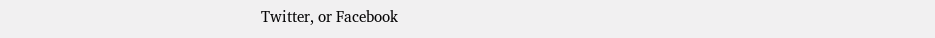Twitter, or Facebook